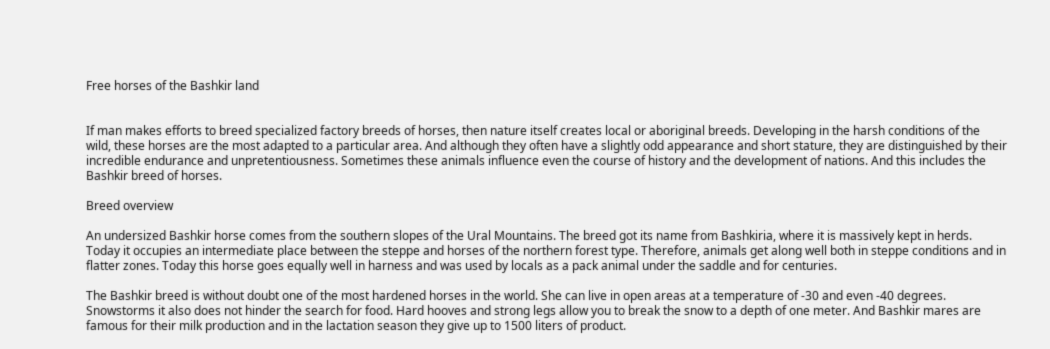Free horses of the Bashkir land


If man makes efforts to breed specialized factory breeds of horses, then nature itself creates local or aboriginal breeds. Developing in the harsh conditions of the wild, these horses are the most adapted to a particular area. And although they often have a slightly odd appearance and short stature, they are distinguished by their incredible endurance and unpretentiousness. Sometimes these animals influence even the course of history and the development of nations. And this includes the Bashkir breed of horses.

Breed overview

An undersized Bashkir horse comes from the southern slopes of the Ural Mountains. The breed got its name from Bashkiria, where it is massively kept in herds. Today it occupies an intermediate place between the steppe and horses of the northern forest type. Therefore, animals get along well both in steppe conditions and in flatter zones. Today this horse goes equally well in harness and was used by locals as a pack animal under the saddle and for centuries.

The Bashkir breed is without doubt one of the most hardened horses in the world. She can live in open areas at a temperature of -30 and even -40 degrees. Snowstorms it also does not hinder the search for food. Hard hooves and strong legs allow you to break the snow to a depth of one meter. And Bashkir mares are famous for their milk production and in the lactation season they give up to 1500 liters of product.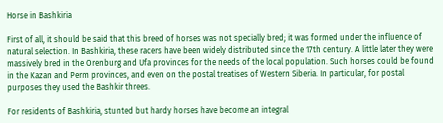Horse in Bashkiria

First of all, it should be said that this breed of horses was not specially bred; it was formed under the influence of natural selection. In Bashkiria, these racers have been widely distributed since the 17th century. A little later they were massively bred in the Orenburg and Ufa provinces for the needs of the local population. Such horses could be found in the Kazan and Perm provinces, and even on the postal treatises of Western Siberia. In particular, for postal purposes they used the Bashkir threes.

For residents of Bashkiria, stunted but hardy horses have become an integral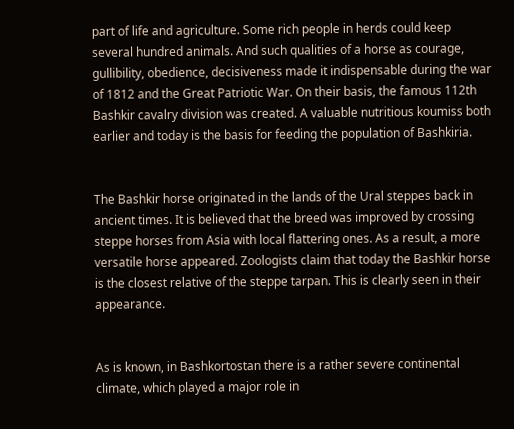part of life and agriculture. Some rich people in herds could keep several hundred animals. And such qualities of a horse as courage, gullibility, obedience, decisiveness made it indispensable during the war of 1812 and the Great Patriotic War. On their basis, the famous 112th Bashkir cavalry division was created. A valuable nutritious koumiss both earlier and today is the basis for feeding the population of Bashkiria.


The Bashkir horse originated in the lands of the Ural steppes back in ancient times. It is believed that the breed was improved by crossing steppe horses from Asia with local flattering ones. As a result, a more versatile horse appeared. Zoologists claim that today the Bashkir horse is the closest relative of the steppe tarpan. This is clearly seen in their appearance.


As is known, in Bashkortostan there is a rather severe continental climate, which played a major role in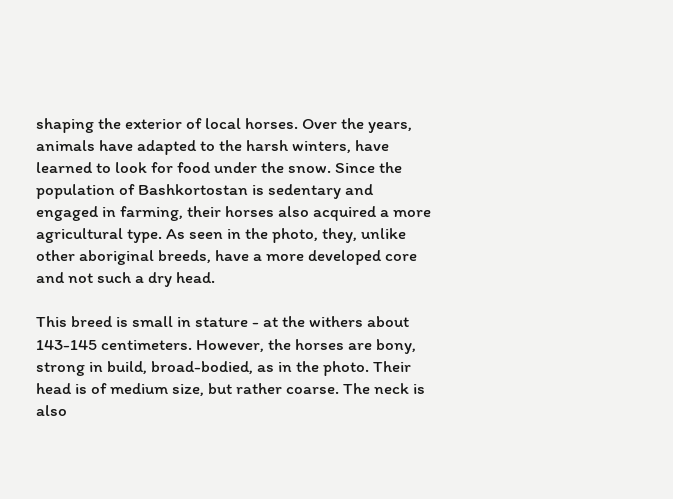shaping the exterior of local horses. Over the years, animals have adapted to the harsh winters, have learned to look for food under the snow. Since the population of Bashkortostan is sedentary and engaged in farming, their horses also acquired a more agricultural type. As seen in the photo, they, unlike other aboriginal breeds, have a more developed core and not such a dry head.

This breed is small in stature - at the withers about 143-145 centimeters. However, the horses are bony, strong in build, broad-bodied, as in the photo. Their head is of medium size, but rather coarse. The neck is also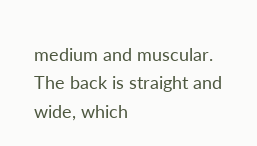medium and muscular. The back is straight and wide, which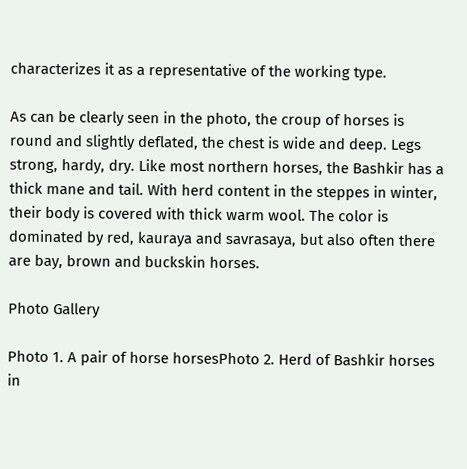characterizes it as a representative of the working type.

As can be clearly seen in the photo, the croup of horses is round and slightly deflated, the chest is wide and deep. Legs strong, hardy, dry. Like most northern horses, the Bashkir has a thick mane and tail. With herd content in the steppes in winter, their body is covered with thick warm wool. The color is dominated by red, kauraya and savrasaya, but also often there are bay, brown and buckskin horses.

Photo Gallery

Photo 1. A pair of horse horsesPhoto 2. Herd of Bashkir horses in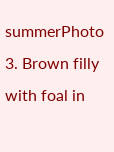summerPhoto 3. Brown filly with foal in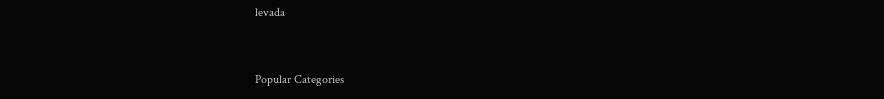levada


Popular Categories